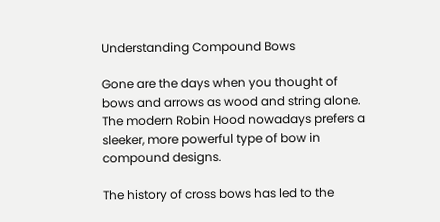Understanding Compound Bows

Gone are the days when you thought of bows and arrows as wood and string alone. The modern Robin Hood nowadays prefers a sleeker, more powerful type of bow in compound designs.

The history of cross bows has led to the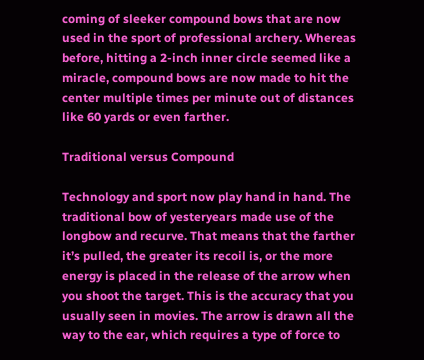coming of sleeker compound bows that are now used in the sport of professional archery. Whereas before, hitting a 2-inch inner circle seemed like a miracle, compound bows are now made to hit the center multiple times per minute out of distances like 60 yards or even farther.

Traditional versus Compound

Technology and sport now play hand in hand. The traditional bow of yesteryears made use of the longbow and recurve. That means that the farther it’s pulled, the greater its recoil is, or the more energy is placed in the release of the arrow when you shoot the target. This is the accuracy that you usually seen in movies. The arrow is drawn all the way to the ear, which requires a type of force to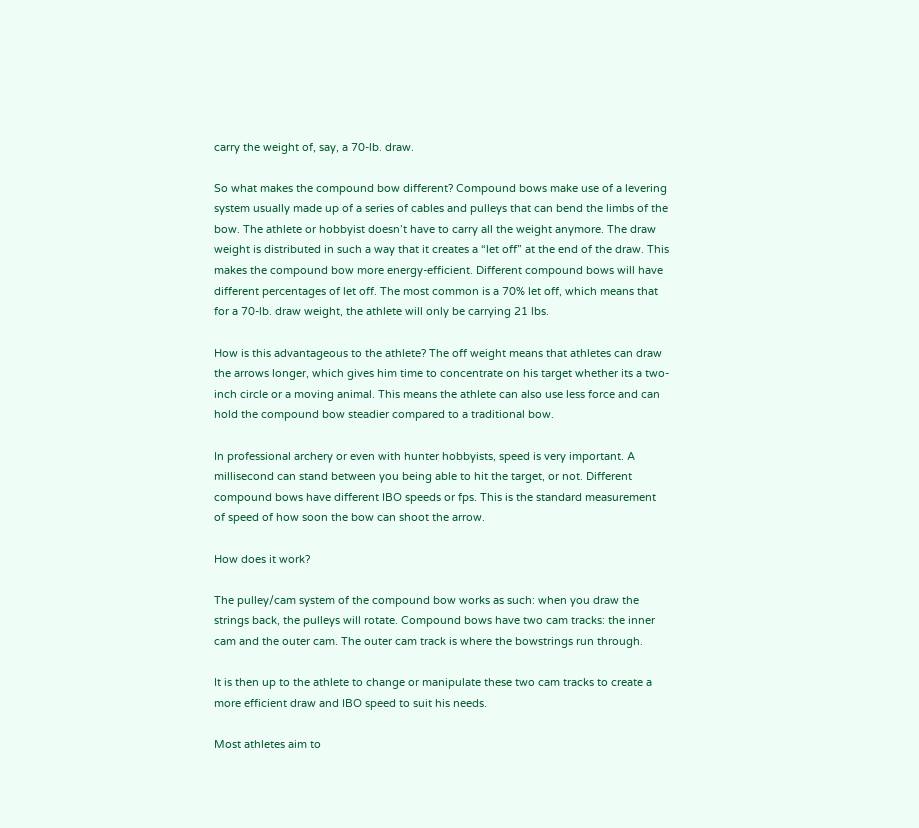carry the weight of, say, a 70-lb. draw.

So what makes the compound bow different? Compound bows make use of a levering system usually made up of a series of cables and pulleys that can bend the limbs of the bow. The athlete or hobbyist doesn’t have to carry all the weight anymore. The draw weight is distributed in such a way that it creates a “let off” at the end of the draw. This makes the compound bow more energy-efficient. Different compound bows will have different percentages of let off. The most common is a 70% let off, which means that for a 70-lb. draw weight, the athlete will only be carrying 21 lbs.

How is this advantageous to the athlete? The off weight means that athletes can draw the arrows longer, which gives him time to concentrate on his target whether its a two-inch circle or a moving animal. This means the athlete can also use less force and can hold the compound bow steadier compared to a traditional bow.

In professional archery or even with hunter hobbyists, speed is very important. A millisecond can stand between you being able to hit the target, or not. Different compound bows have different IBO speeds or fps. This is the standard measurement of speed of how soon the bow can shoot the arrow.

How does it work?

The pulley/cam system of the compound bow works as such: when you draw the strings back, the pulleys will rotate. Compound bows have two cam tracks: the inner cam and the outer cam. The outer cam track is where the bowstrings run through.

It is then up to the athlete to change or manipulate these two cam tracks to create a more efficient draw and IBO speed to suit his needs.

Most athletes aim to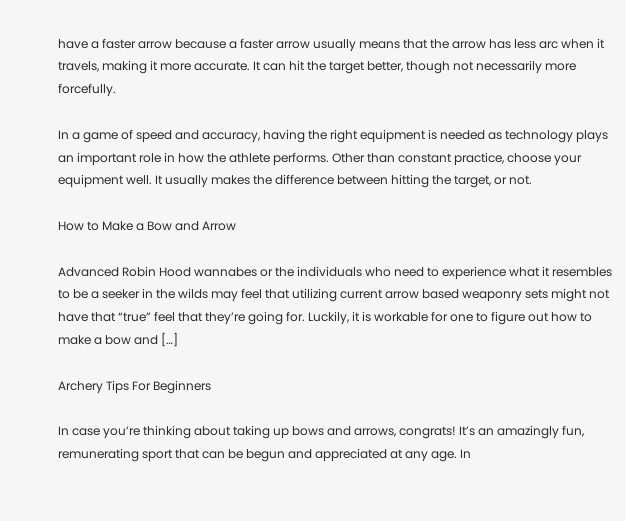have a faster arrow because a faster arrow usually means that the arrow has less arc when it travels, making it more accurate. It can hit the target better, though not necessarily more forcefully.

In a game of speed and accuracy, having the right equipment is needed as technology plays an important role in how the athlete performs. Other than constant practice, choose your equipment well. It usually makes the difference between hitting the target, or not.

How to Make a Bow and Arrow

Advanced Robin Hood wannabes or the individuals who need to experience what it resembles to be a seeker in the wilds may feel that utilizing current arrow based weaponry sets might not have that “true” feel that they’re going for. Luckily, it is workable for one to figure out how to make a bow and […]

Archery Tips For Beginners

In case you’re thinking about taking up bows and arrows, congrats! It’s an amazingly fun, remunerating sport that can be begun and appreciated at any age. In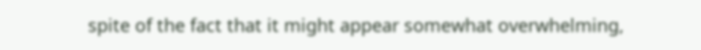spite of the fact that it might appear somewhat overwhelming,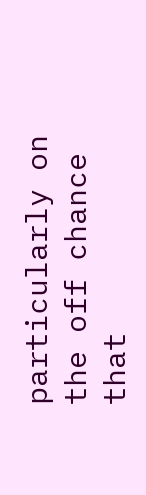particularly on the off chance that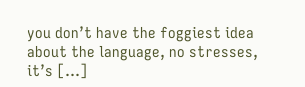you don’t have the foggiest idea about the language, no stresses, it’s […]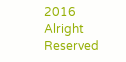2016 Alright Reserved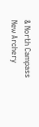& North Campass New Archery